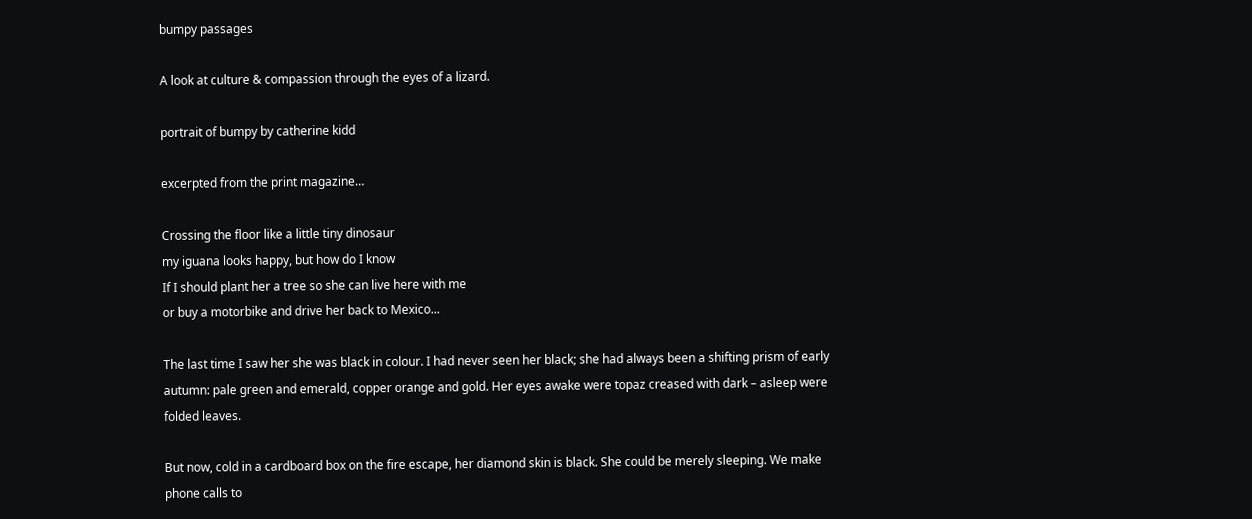bumpy passages

A look at culture & compassion through the eyes of a lizard.

portrait of bumpy by catherine kidd

excerpted from the print magazine…

Crossing the floor like a little tiny dinosaur
my iguana looks happy, but how do I know
If I should plant her a tree so she can live here with me
or buy a motorbike and drive her back to Mexico...

The last time I saw her she was black in colour. I had never seen her black; she had always been a shifting prism of early autumn: pale green and emerald, copper orange and gold. Her eyes awake were topaz creased with dark – asleep were folded leaves.

But now, cold in a cardboard box on the fire escape, her diamond skin is black. She could be merely sleeping. We make phone calls to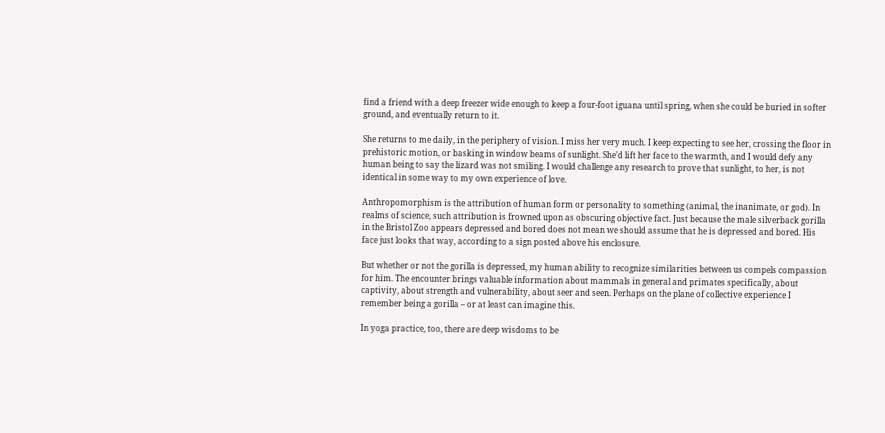find a friend with a deep freezer wide enough to keep a four-foot iguana until spring, when she could be buried in softer ground, and eventually return to it.

She returns to me daily, in the periphery of vision. I miss her very much. I keep expecting to see her, crossing the floor in prehistoric motion, or basking in window beams of sunlight. She’d lift her face to the warmth, and I would defy any human being to say the lizard was not smiling. I would challenge any research to prove that sunlight, to her, is not identical in some way to my own experience of love.

Anthropomorphism is the attribution of human form or personality to something (animal, the inanimate, or god). In realms of science, such attribution is frowned upon as obscuring objective fact. Just because the male silverback gorilla in the Bristol Zoo appears depressed and bored does not mean we should assume that he is depressed and bored. His face just looks that way, according to a sign posted above his enclosure.

But whether or not the gorilla is depressed, my human ability to recognize similarities between us compels compassion for him. The encounter brings valuable information about mammals in general and primates specifically, about captivity, about strength and vulnerability, about seer and seen. Perhaps on the plane of collective experience I remember being a gorilla – or at least can imagine this.

In yoga practice, too, there are deep wisdoms to be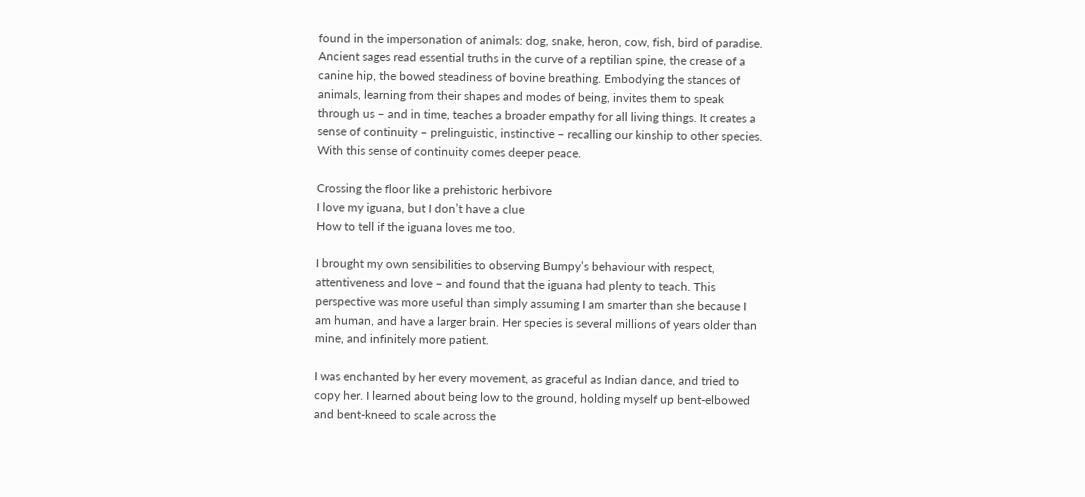found in the impersonation of animals: dog, snake, heron, cow, fish, bird of paradise. Ancient sages read essential truths in the curve of a reptilian spine, the crease of a canine hip, the bowed steadiness of bovine breathing. Embodying the stances of animals, learning from their shapes and modes of being, invites them to speak through us – and in time, teaches a broader empathy for all living things. It creates a sense of continuity – prelinguistic, instinctive – recalling our kinship to other species. With this sense of continuity comes deeper peace.

Crossing the floor like a prehistoric herbivore
I love my iguana, but I don’t have a clue
How to tell if the iguana loves me too.

I brought my own sensibilities to observing Bumpy’s behaviour with respect, attentiveness and love – and found that the iguana had plenty to teach. This perspective was more useful than simply assuming I am smarter than she because I am human, and have a larger brain. Her species is several millions of years older than mine, and infinitely more patient.

I was enchanted by her every movement, as graceful as Indian dance, and tried to copy her. I learned about being low to the ground, holding myself up bent-elbowed and bent-kneed to scale across the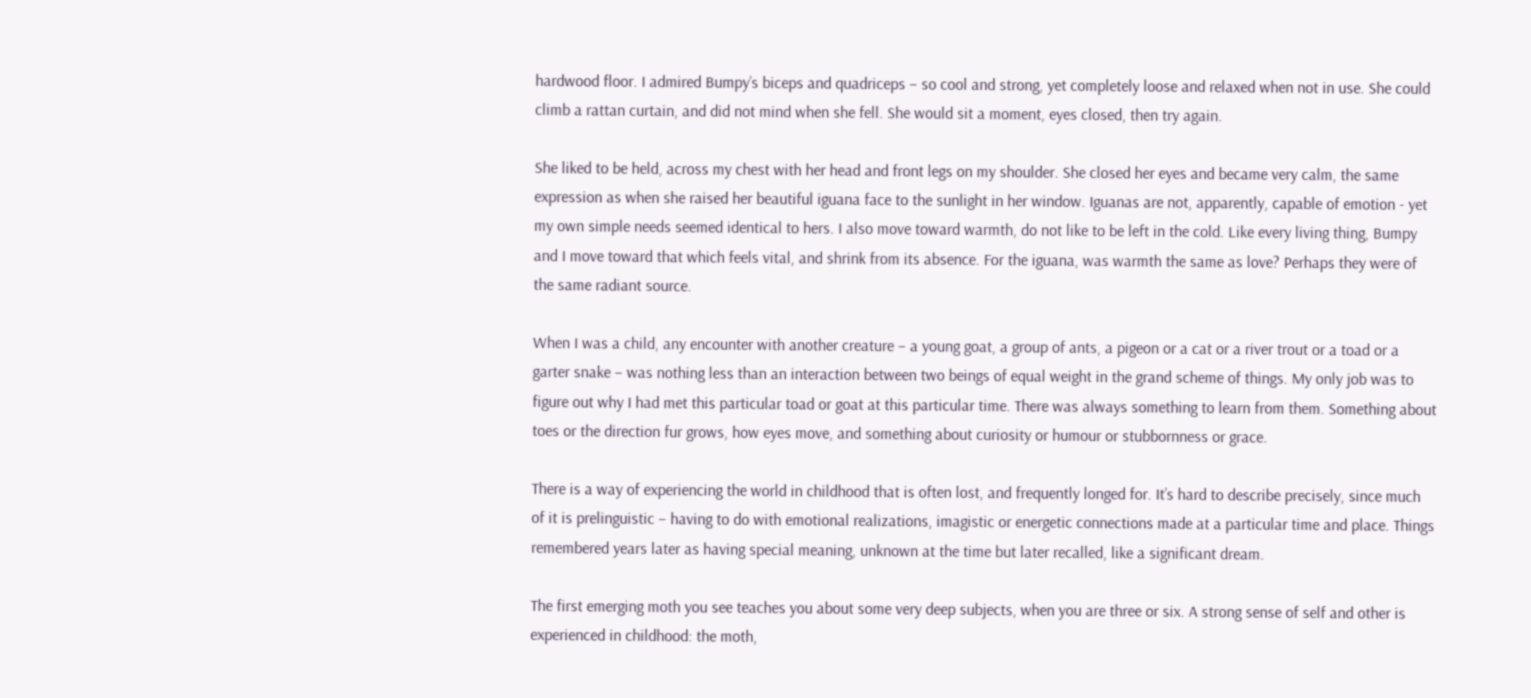hardwood floor. I admired Bumpy’s biceps and quadriceps – so cool and strong, yet completely loose and relaxed when not in use. She could climb a rattan curtain, and did not mind when she fell. She would sit a moment, eyes closed, then try again.

She liked to be held, across my chest with her head and front legs on my shoulder. She closed her eyes and became very calm, the same expression as when she raised her beautiful iguana face to the sunlight in her window. Iguanas are not, apparently, capable of emotion - yet my own simple needs seemed identical to hers. I also move toward warmth, do not like to be left in the cold. Like every living thing, Bumpy and I move toward that which feels vital, and shrink from its absence. For the iguana, was warmth the same as love? Perhaps they were of the same radiant source.

When I was a child, any encounter with another creature – a young goat, a group of ants, a pigeon or a cat or a river trout or a toad or a garter snake – was nothing less than an interaction between two beings of equal weight in the grand scheme of things. My only job was to figure out why I had met this particular toad or goat at this particular time. There was always something to learn from them. Something about toes or the direction fur grows, how eyes move, and something about curiosity or humour or stubbornness or grace.

There is a way of experiencing the world in childhood that is often lost, and frequently longed for. It’s hard to describe precisely, since much of it is prelinguistic – having to do with emotional realizations, imagistic or energetic connections made at a particular time and place. Things remembered years later as having special meaning, unknown at the time but later recalled, like a significant dream.

The first emerging moth you see teaches you about some very deep subjects, when you are three or six. A strong sense of self and other is experienced in childhood: the moth,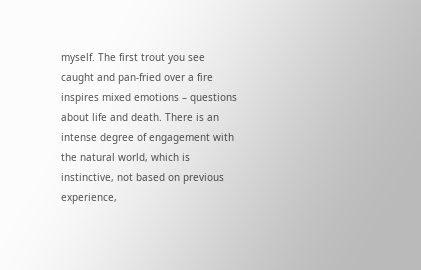myself. The first trout you see caught and pan-fried over a fire inspires mixed emotions – questions about life and death. There is an intense degree of engagement with the natural world, which is instinctive, not based on previous experience,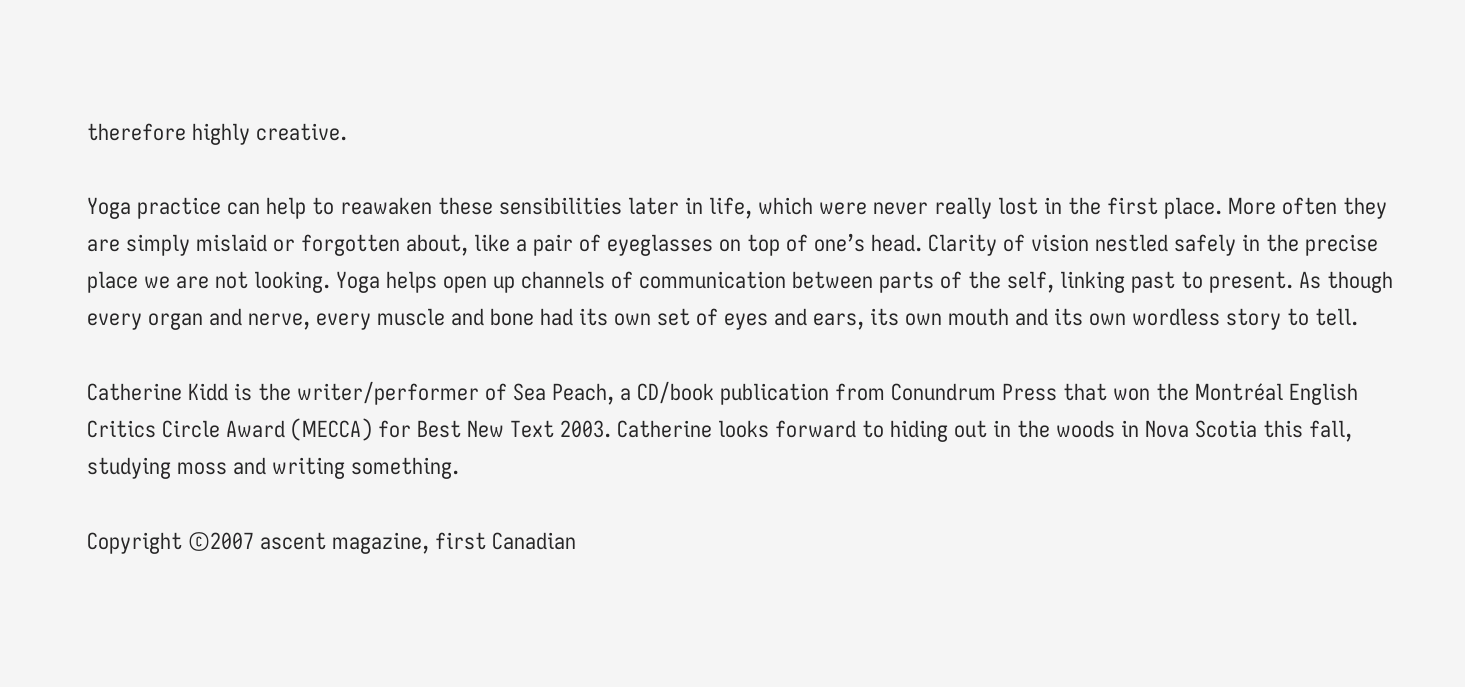therefore highly creative.

Yoga practice can help to reawaken these sensibilities later in life, which were never really lost in the first place. More often they are simply mislaid or forgotten about, like a pair of eyeglasses on top of one’s head. Clarity of vision nestled safely in the precise place we are not looking. Yoga helps open up channels of communication between parts of the self, linking past to present. As though every organ and nerve, every muscle and bone had its own set of eyes and ears, its own mouth and its own wordless story to tell.

Catherine Kidd is the writer/performer of Sea Peach, a CD/book publication from Conundrum Press that won the Montréal English Critics Circle Award (MECCA) for Best New Text 2003. Catherine looks forward to hiding out in the woods in Nova Scotia this fall, studying moss and writing something.

Copyright ©2007 ascent magazine, first Canadian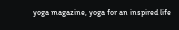yoga magazine, yoga for an inspired life